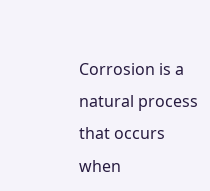Corrosion is a natural process that occurs when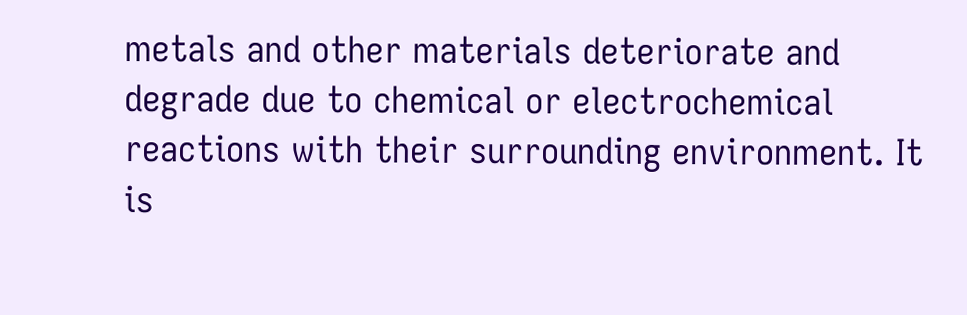metals and other materials deteriorate and degrade due to chemical or electrochemical reactions with their surrounding environment. It is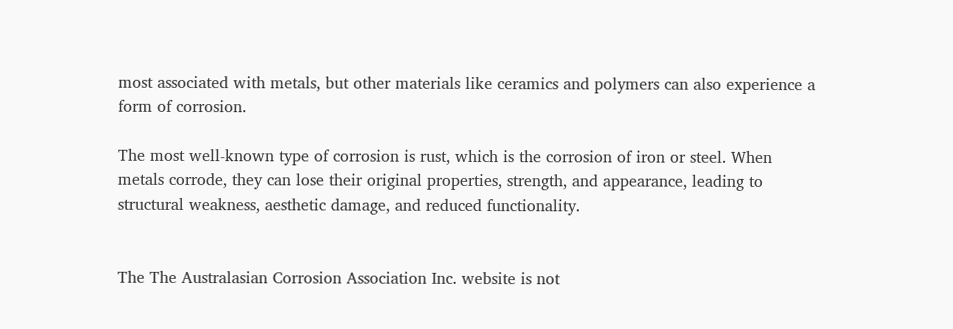most associated with metals, but other materials like ceramics and polymers can also experience a form of corrosion.

The most well-known type of corrosion is rust, which is the corrosion of iron or steel. When metals corrode, they can lose their original properties, strength, and appearance, leading to structural weakness, aesthetic damage, and reduced functionality.


The The Australasian Corrosion Association Inc. website is not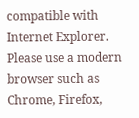compatible with Internet Explorer. Please use a modern browser such as Chrome, Firefox,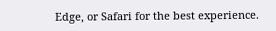Edge, or Safari for the best experience.